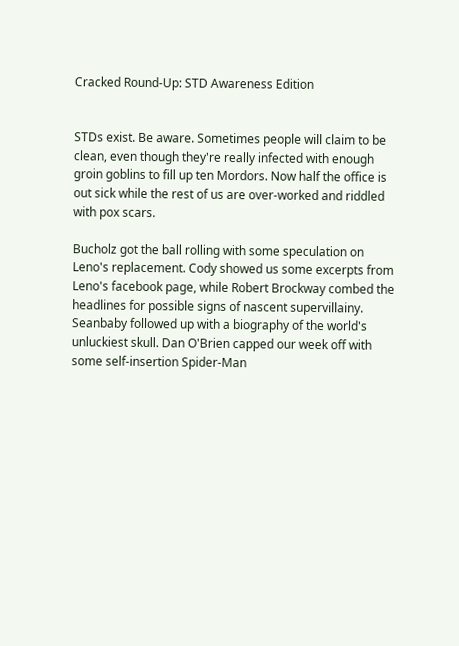Cracked Round-Up: STD Awareness Edition


STDs exist. Be aware. Sometimes people will claim to be clean, even though they're really infected with enough groin goblins to fill up ten Mordors. Now half the office is out sick while the rest of us are over-worked and riddled with pox scars.

Bucholz got the ball rolling with some speculation on Leno's replacement. Cody showed us some excerpts from Leno's facebook page, while Robert Brockway combed the headlines for possible signs of nascent supervillainy. Seanbaby followed up with a biography of the world's unluckiest skull. Dan O'Brien capped our week off with some self-insertion Spider-Man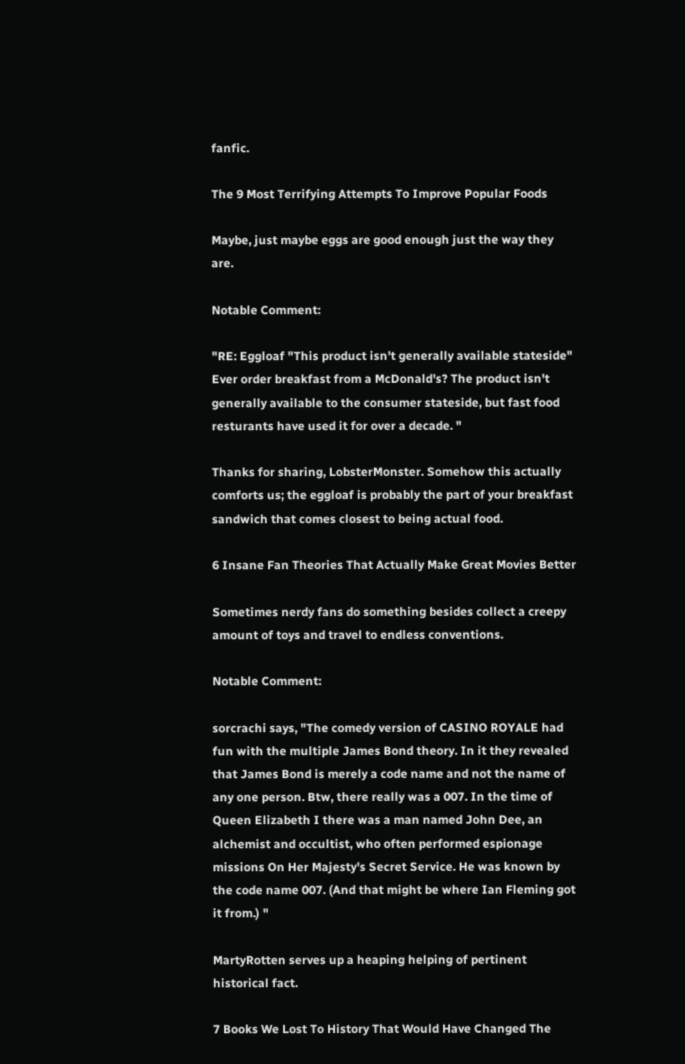fanfic.

The 9 Most Terrifying Attempts To Improve Popular Foods

Maybe, just maybe eggs are good enough just the way they are.

Notable Comment:

"RE: Eggloaf "This product isn't generally available stateside" Ever order breakfast from a McDonald's? The product isn't generally available to the consumer stateside, but fast food resturants have used it for over a decade. "

Thanks for sharing, LobsterMonster. Somehow this actually comforts us; the eggloaf is probably the part of your breakfast sandwich that comes closest to being actual food.

6 Insane Fan Theories That Actually Make Great Movies Better

Sometimes nerdy fans do something besides collect a creepy amount of toys and travel to endless conventions.

Notable Comment:

sorcrachi says, "The comedy version of CASINO ROYALE had fun with the multiple James Bond theory. In it they revealed that James Bond is merely a code name and not the name of any one person. Btw, there really was a 007. In the time of Queen Elizabeth I there was a man named John Dee, an alchemist and occultist, who often performed espionage missions On Her Majesty's Secret Service. He was known by the code name 007. (And that might be where Ian Fleming got it from.) "

MartyRotten serves up a heaping helping of pertinent historical fact.

7 Books We Lost To History That Would Have Changed The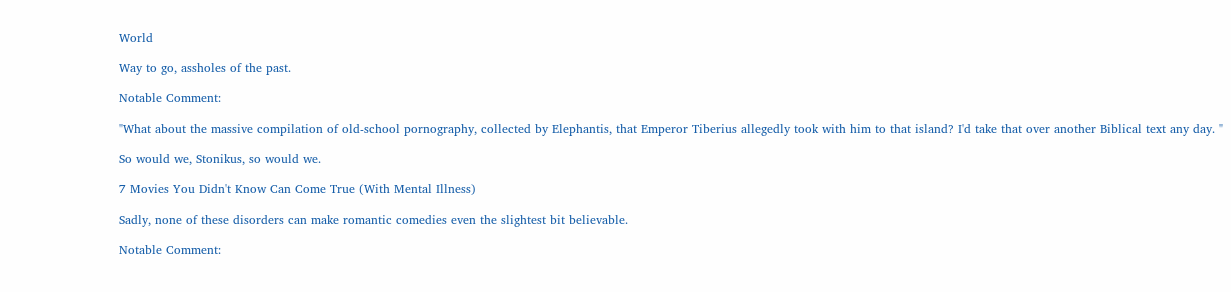World

Way to go, assholes of the past.

Notable Comment:

"What about the massive compilation of old-school pornography, collected by Elephantis, that Emperor Tiberius allegedly took with him to that island? I'd take that over another Biblical text any day. "

So would we, Stonikus, so would we.

7 Movies You Didn't Know Can Come True (With Mental Illness)

Sadly, none of these disorders can make romantic comedies even the slightest bit believable.

Notable Comment: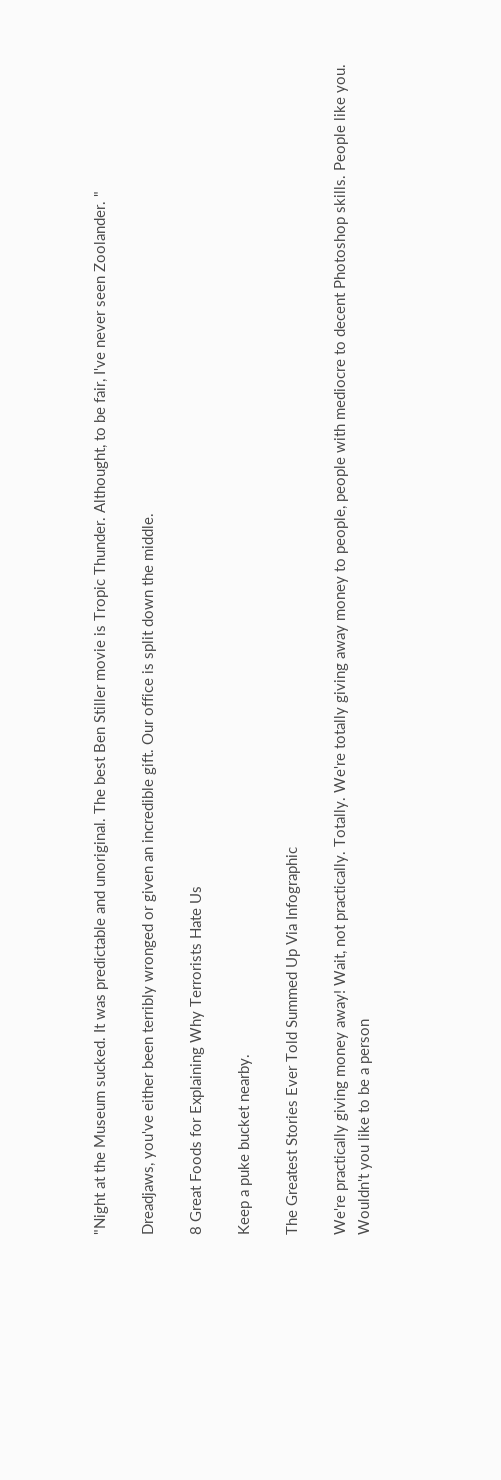"Night at the Museum sucked. It was predictable and unoriginal. The best Ben Stiller movie is Tropic Thunder. Althought, to be fair, I've never seen Zoolander. "

Dreadjaws, you've either been terribly wronged or given an incredible gift. Our office is split down the middle.

8 Great Foods for Explaining Why Terrorists Hate Us

Keep a puke bucket nearby.

The Greatest Stories Ever Told Summed Up Via Infographic

We're practically giving money away! Wait, not practically. Totally. We're totally giving away money to people, people with mediocre to decent Photoshop skills. People like you. Wouldn't you like to be a person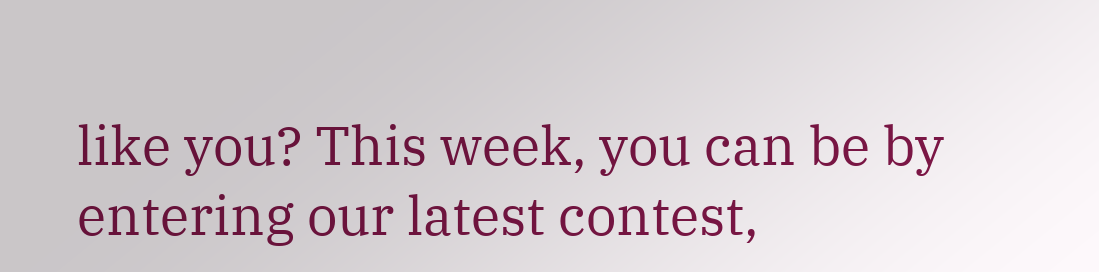like you? This week, you can be by entering our latest contest,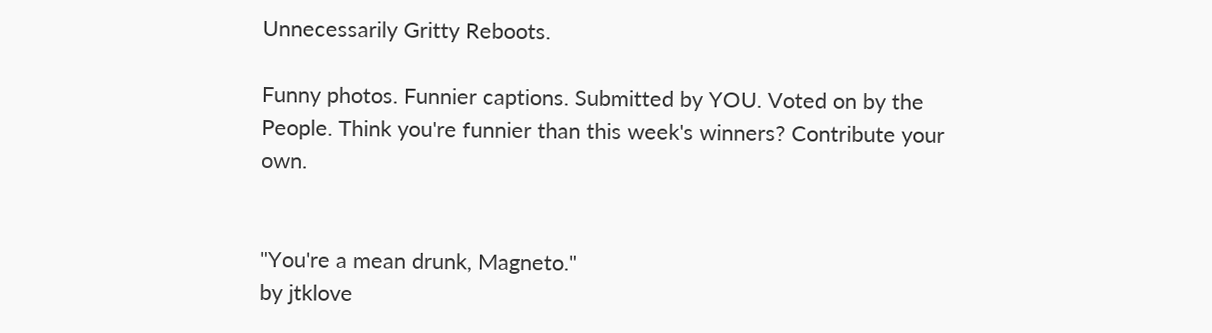Unnecessarily Gritty Reboots.

Funny photos. Funnier captions. Submitted by YOU. Voted on by the People. Think you're funnier than this week's winners? Contribute your own.


"You're a mean drunk, Magneto."
by jtklove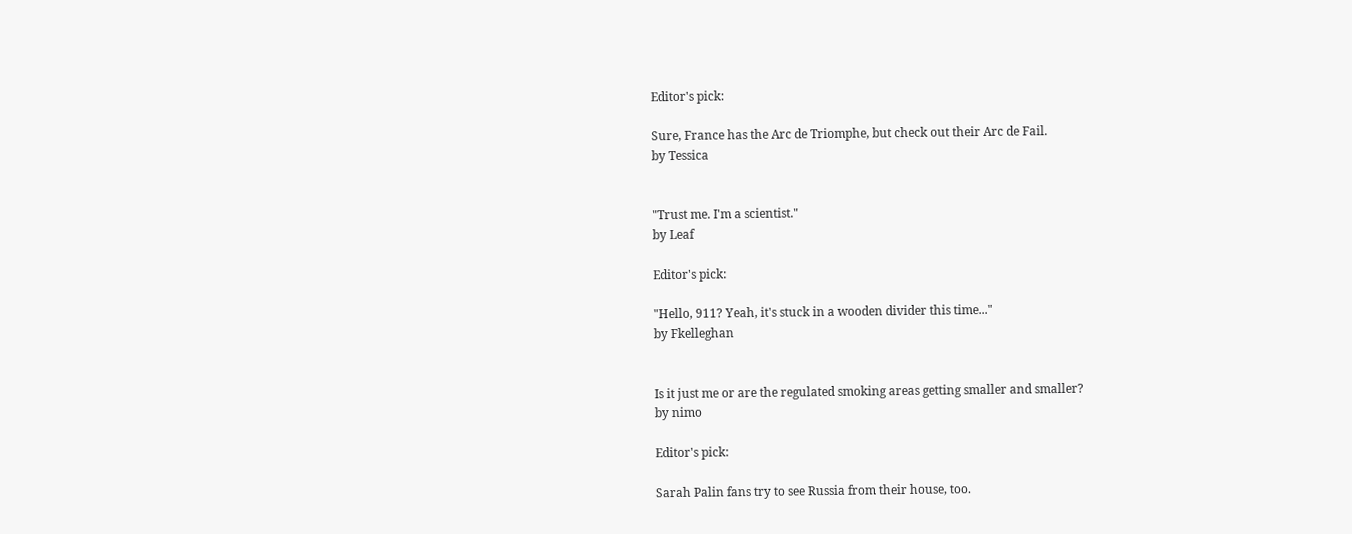Editor's pick:

Sure, France has the Arc de Triomphe, but check out their Arc de Fail.
by Tessica


"Trust me. I'm a scientist."
by Leaf

Editor's pick:

"Hello, 911? Yeah, it's stuck in a wooden divider this time..."
by Fkelleghan


Is it just me or are the regulated smoking areas getting smaller and smaller?
by nimo

Editor's pick:

Sarah Palin fans try to see Russia from their house, too.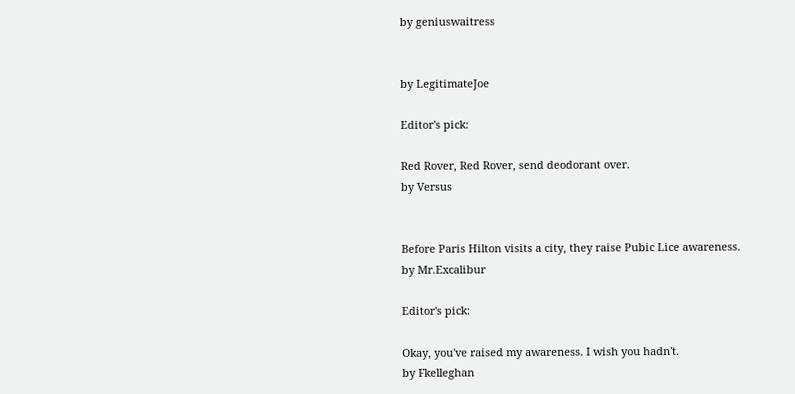by geniuswaitress


by LegitimateJoe

Editor's pick:

Red Rover, Red Rover, send deodorant over.
by Versus


Before Paris Hilton visits a city, they raise Pubic Lice awareness.
by Mr.Excalibur

Editor's pick:

Okay, you've raised my awareness. I wish you hadn't.
by Fkelleghan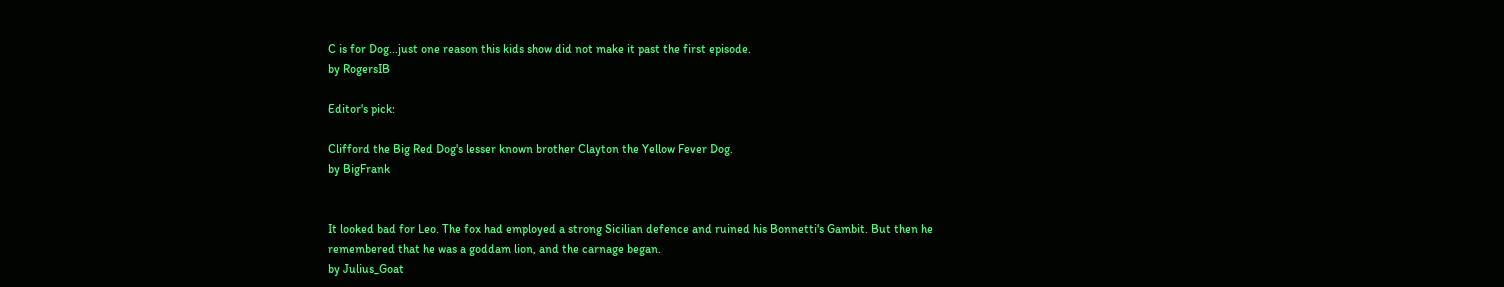C is for Dog...just one reason this kids show did not make it past the first episode.
by RogersIB

Editor's pick:

Clifford the Big Red Dog's lesser known brother Clayton the Yellow Fever Dog.
by BigFrank


It looked bad for Leo. The fox had employed a strong Sicilian defence and ruined his Bonnetti's Gambit. But then he remembered that he was a goddam lion, and the carnage began.
by Julius_Goat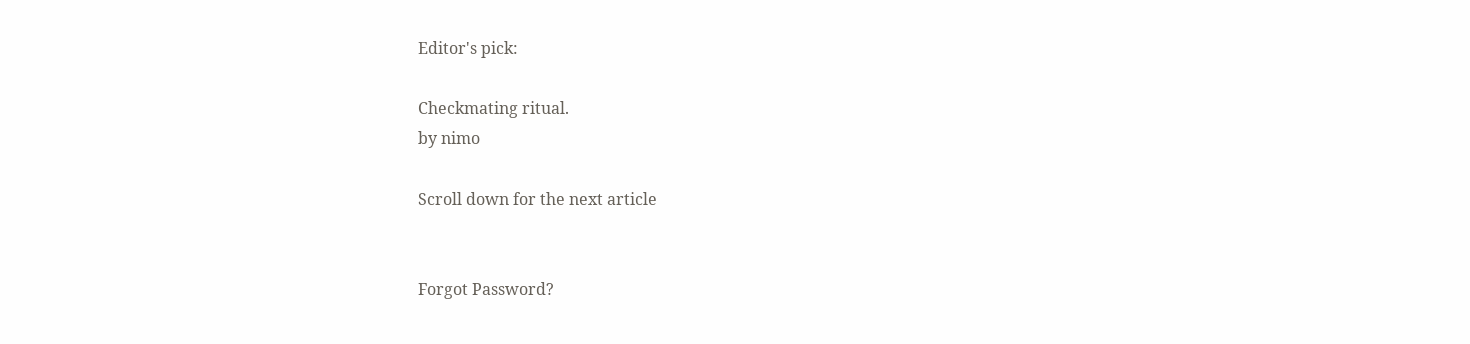Editor's pick:

Checkmating ritual.
by nimo

Scroll down for the next article


Forgot Password?